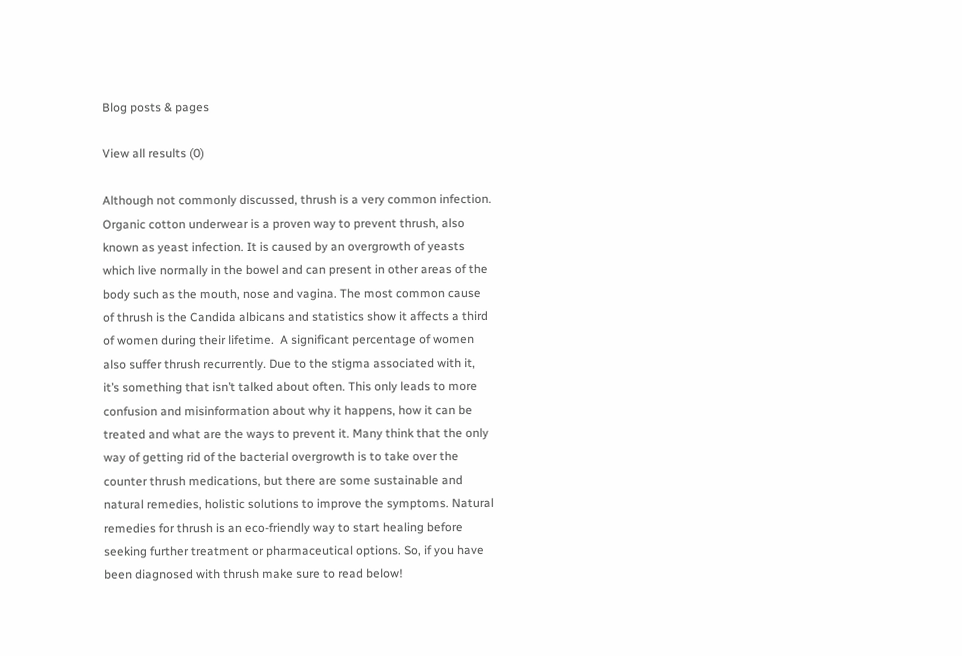Blog posts & pages

View all results (0)

Although not commonly discussed, thrush is a very common infection. Organic cotton underwear is a proven way to prevent thrush, also known as yeast infection. It is caused by an overgrowth of yeasts which live normally in the bowel and can present in other areas of the body such as the mouth, nose and vagina. The most common cause of thrush is the Candida albicans and statistics show it affects a third of women during their lifetime.  A significant percentage of women also suffer thrush recurrently. Due to the stigma associated with it, it’s something that isn’t talked about often. This only leads to more confusion and misinformation about why it happens, how it can be treated and what are the ways to prevent it. Many think that the only way of getting rid of the bacterial overgrowth is to take over the counter thrush medications, but there are some sustainable and natural remedies, holistic solutions to improve the symptoms. Natural remedies for thrush is an eco-friendly way to start healing before seeking further treatment or pharmaceutical options. So, if you have been diagnosed with thrush make sure to read below!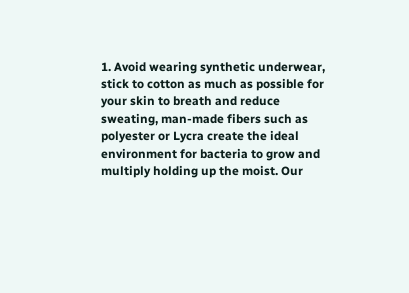1. Avoid wearing synthetic underwear, stick to cotton as much as possible for your skin to breath and reduce sweating, man-made fibers such as polyester or Lycra create the ideal environment for bacteria to grow and multiply holding up the moist. Our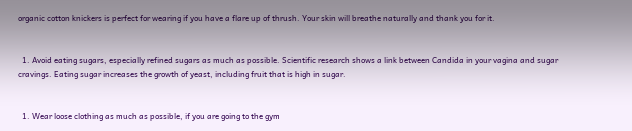organic cotton knickers is perfect for wearing if you have a flare up of thrush. Your skin will breathe naturally and thank you for it.


  1. Avoid eating sugars, especially refined sugars as much as possible. Scientific research shows a link between Candida in your vagina and sugar cravings. Eating sugar increases the growth of yeast, including fruit that is high in sugar.


  1. Wear loose clothing as much as possible, if you are going to the gym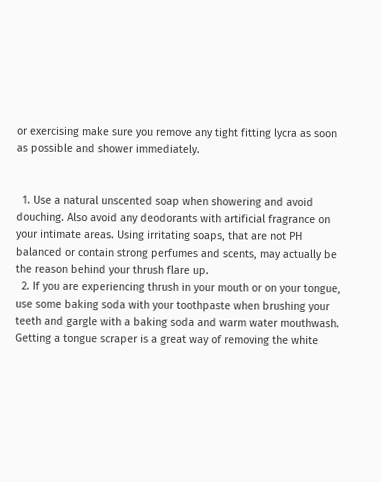or exercising make sure you remove any tight fitting lycra as soon as possible and shower immediately.


  1. Use a natural unscented soap when showering and avoid douching. Also avoid any deodorants with artificial fragrance on your intimate areas. Using irritating soaps, that are not PH balanced or contain strong perfumes and scents, may actually be the reason behind your thrush flare up.
  2. If you are experiencing thrush in your mouth or on your tongue, use some baking soda with your toothpaste when brushing your teeth and gargle with a baking soda and warm water mouthwash. Getting a tongue scraper is a great way of removing the white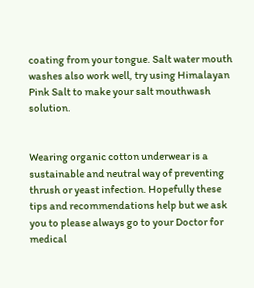coating from your tongue. Salt water mouth washes also work well, try using Himalayan Pink Salt to make your salt mouthwash solution.


Wearing organic cotton underwear is a sustainable and neutral way of preventing thrush or yeast infection. Hopefully these tips and recommendations help but we ask you to please always go to your Doctor for medical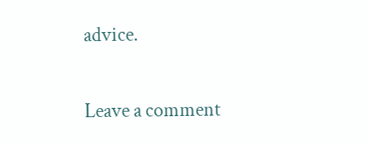advice.

Leave a comment